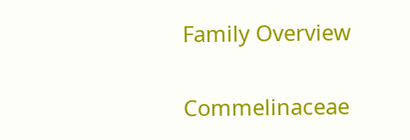Family Overview

Commelinaceae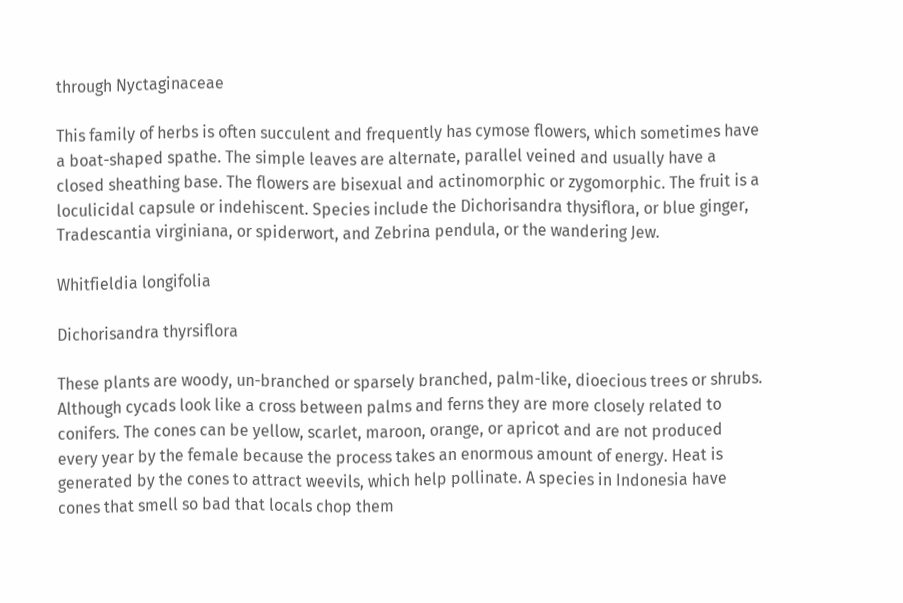through Nyctaginaceae

This family of herbs is often succulent and frequently has cymose flowers, which sometimes have a boat-shaped spathe. The simple leaves are alternate, parallel veined and usually have a closed sheathing base. The flowers are bisexual and actinomorphic or zygomorphic. The fruit is a loculicidal capsule or indehiscent. Species include the Dichorisandra thysiflora, or blue ginger, Tradescantia virginiana, or spiderwort, and Zebrina pendula, or the wandering Jew.

Whitfieldia longifolia

Dichorisandra thyrsiflora

These plants are woody, un-branched or sparsely branched, palm-like, dioecious trees or shrubs. Although cycads look like a cross between palms and ferns they are more closely related to conifers. The cones can be yellow, scarlet, maroon, orange, or apricot and are not produced every year by the female because the process takes an enormous amount of energy. Heat is generated by the cones to attract weevils, which help pollinate. A species in Indonesia have cones that smell so bad that locals chop them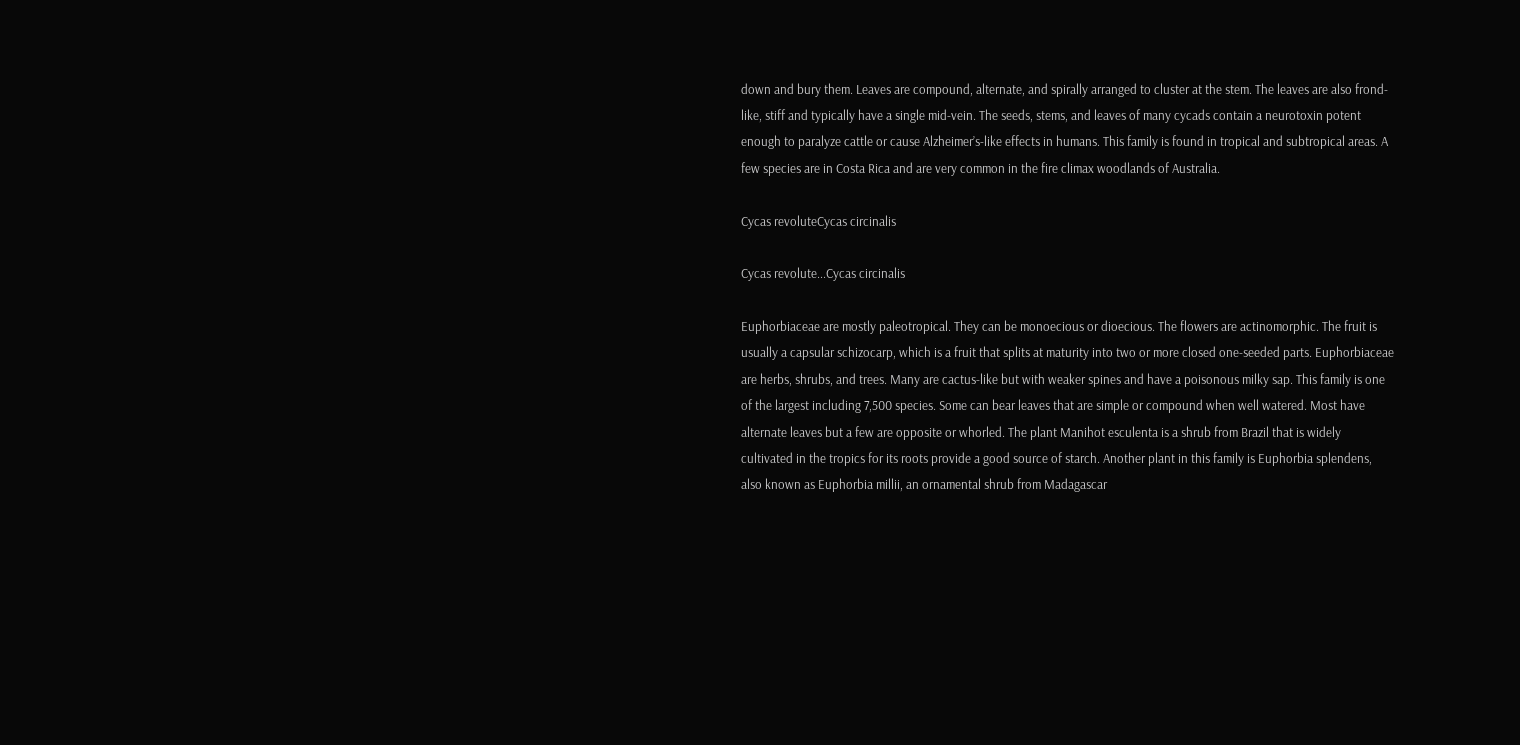down and bury them. Leaves are compound, alternate, and spirally arranged to cluster at the stem. The leaves are also frond-like, stiff and typically have a single mid-vein. The seeds, stems, and leaves of many cycads contain a neurotoxin potent enough to paralyze cattle or cause Alzheimer’s-like effects in humans. This family is found in tropical and subtropical areas. A few species are in Costa Rica and are very common in the fire climax woodlands of Australia.

Cycas revoluteCycas circinalis

Cycas revolute...Cycas circinalis

Euphorbiaceae are mostly paleotropical. They can be monoecious or dioecious. The flowers are actinomorphic. The fruit is usually a capsular schizocarp, which is a fruit that splits at maturity into two or more closed one-seeded parts. Euphorbiaceae are herbs, shrubs, and trees. Many are cactus-like but with weaker spines and have a poisonous milky sap. This family is one of the largest including 7,500 species. Some can bear leaves that are simple or compound when well watered. Most have alternate leaves but a few are opposite or whorled. The plant Manihot esculenta is a shrub from Brazil that is widely cultivated in the tropics for its roots provide a good source of starch. Another plant in this family is Euphorbia splendens, also known as Euphorbia millii, an ornamental shrub from Madagascar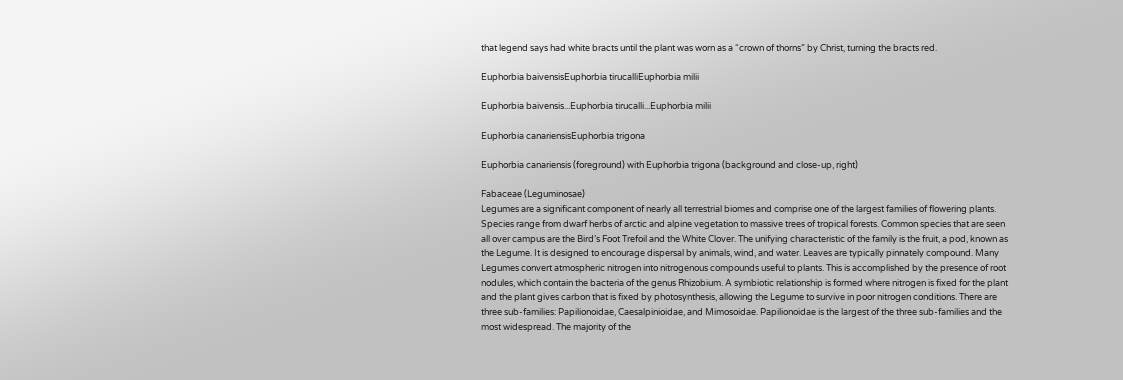that legend says had white bracts until the plant was worn as a “crown of thorns” by Christ, turning the bracts red.

Euphorbia baivensisEuphorbia tirucalliEuphorbia milii

Euphorbia baivensis...Euphorbia tirucalli...Euphorbia milii

Euphorbia canariensisEuphorbia trigona

Euphorbia canariensis (foreground) with Euphorbia trigona (background and close-up, right)

Fabaceae (Leguminosae)
Legumes are a significant component of nearly all terrestrial biomes and comprise one of the largest families of flowering plants. Species range from dwarf herbs of arctic and alpine vegetation to massive trees of tropical forests. Common species that are seen all over campus are the Bird’s Foot Trefoil and the White Clover. The unifying characteristic of the family is the fruit, a pod, known as the Legume. It is designed to encourage dispersal by animals, wind, and water. Leaves are typically pinnately compound. Many Legumes convert atmospheric nitrogen into nitrogenous compounds useful to plants. This is accomplished by the presence of root nodules, which contain the bacteria of the genus Rhizobium. A symbiotic relationship is formed where nitrogen is fixed for the plant and the plant gives carbon that is fixed by photosynthesis, allowing the Legume to survive in poor nitrogen conditions. There are three sub-families: Papilionoidae, Caesalpinioidae, and Mimosoidae. Papilionoidae is the largest of the three sub-families and the most widespread. The majority of the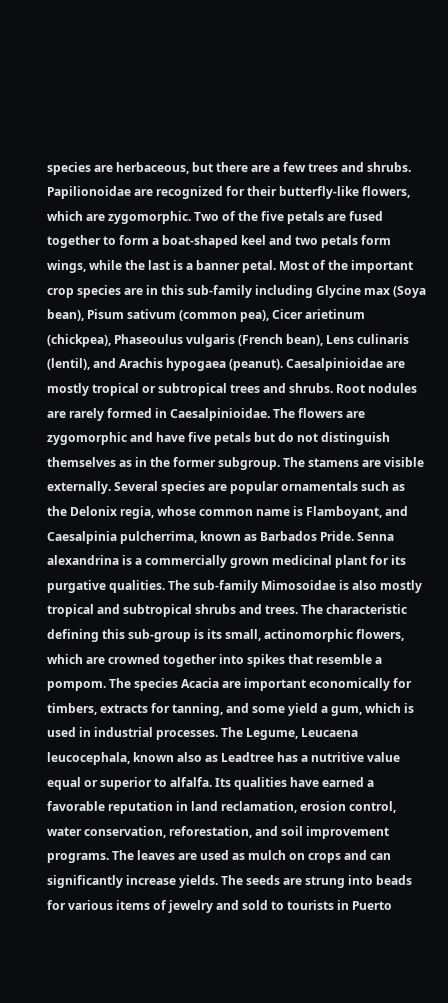species are herbaceous, but there are a few trees and shrubs. Papilionoidae are recognized for their butterfly-like flowers, which are zygomorphic. Two of the five petals are fused together to form a boat-shaped keel and two petals form wings, while the last is a banner petal. Most of the important crop species are in this sub-family including Glycine max (Soya bean), Pisum sativum (common pea), Cicer arietinum (chickpea), Phaseoulus vulgaris (French bean), Lens culinaris (lentil), and Arachis hypogaea (peanut). Caesalpinioidae are mostly tropical or subtropical trees and shrubs. Root nodules are rarely formed in Caesalpinioidae. The flowers are zygomorphic and have five petals but do not distinguish themselves as in the former subgroup. The stamens are visible externally. Several species are popular ornamentals such as the Delonix regia, whose common name is Flamboyant, and Caesalpinia pulcherrima, known as Barbados Pride. Senna alexandrina is a commercially grown medicinal plant for its purgative qualities. The sub-family Mimosoidae is also mostly tropical and subtropical shrubs and trees. The characteristic defining this sub-group is its small, actinomorphic flowers, which are crowned together into spikes that resemble a pompom. The species Acacia are important economically for timbers, extracts for tanning, and some yield a gum, which is used in industrial processes. The Legume, Leucaena leucocephala, known also as Leadtree has a nutritive value equal or superior to alfalfa. Its qualities have earned a favorable reputation in land reclamation, erosion control, water conservation, reforestation, and soil improvement programs. The leaves are used as mulch on crops and can significantly increase yields. The seeds are strung into beads for various items of jewelry and sold to tourists in Puerto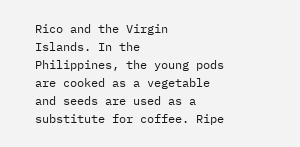Rico and the Virgin Islands. In the Philippines, the young pods are cooked as a vegetable and seeds are used as a substitute for coffee. Ripe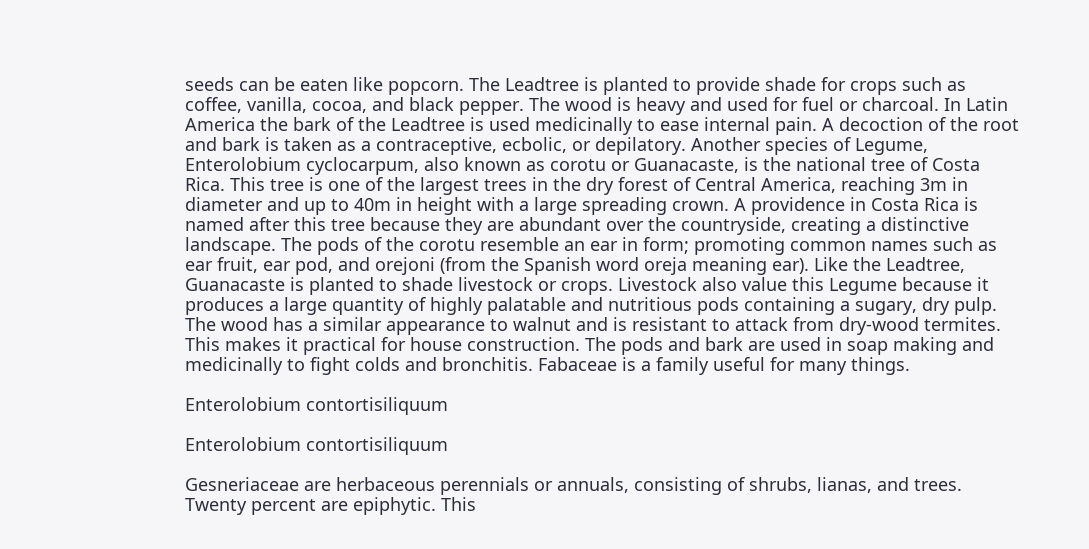seeds can be eaten like popcorn. The Leadtree is planted to provide shade for crops such as coffee, vanilla, cocoa, and black pepper. The wood is heavy and used for fuel or charcoal. In Latin America the bark of the Leadtree is used medicinally to ease internal pain. A decoction of the root and bark is taken as a contraceptive, ecbolic, or depilatory. Another species of Legume, Enterolobium cyclocarpum, also known as corotu or Guanacaste, is the national tree of Costa Rica. This tree is one of the largest trees in the dry forest of Central America, reaching 3m in diameter and up to 40m in height with a large spreading crown. A providence in Costa Rica is named after this tree because they are abundant over the countryside, creating a distinctive landscape. The pods of the corotu resemble an ear in form; promoting common names such as ear fruit, ear pod, and orejoni (from the Spanish word oreja meaning ear). Like the Leadtree, Guanacaste is planted to shade livestock or crops. Livestock also value this Legume because it produces a large quantity of highly palatable and nutritious pods containing a sugary, dry pulp. The wood has a similar appearance to walnut and is resistant to attack from dry-wood termites. This makes it practical for house construction. The pods and bark are used in soap making and medicinally to fight colds and bronchitis. Fabaceae is a family useful for many things.

Enterolobium contortisiliquum

Enterolobium contortisiliquum

Gesneriaceae are herbaceous perennials or annuals, consisting of shrubs, lianas, and trees. Twenty percent are epiphytic. This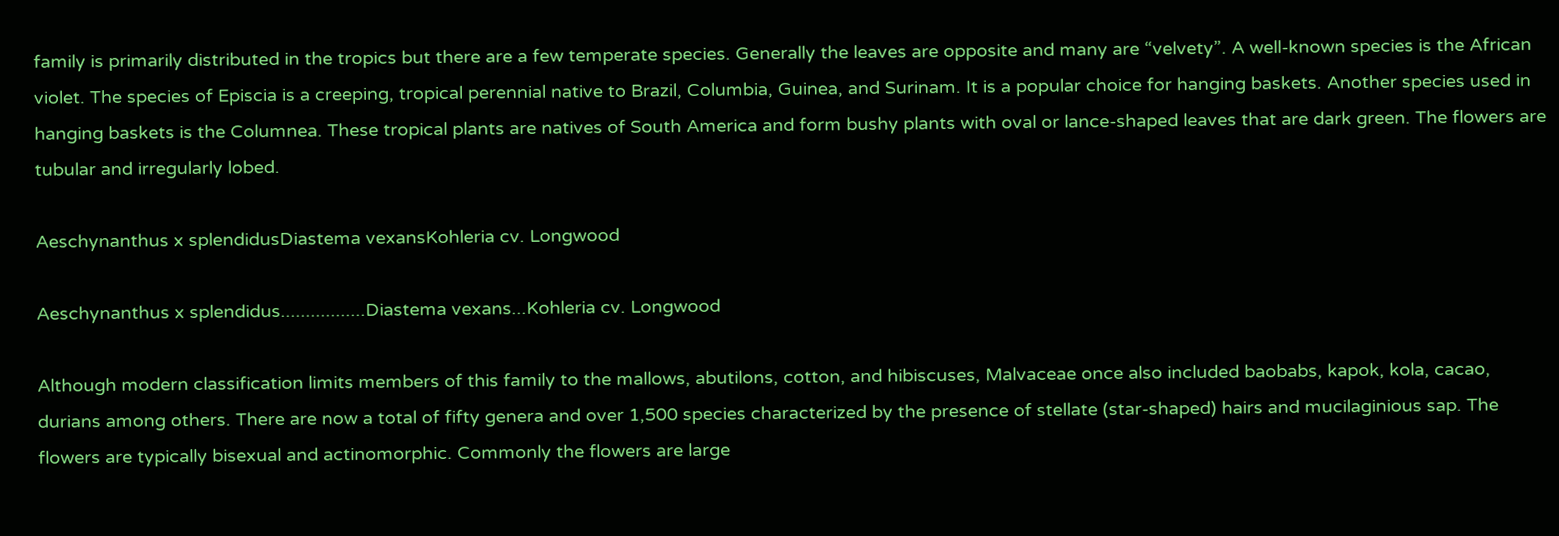family is primarily distributed in the tropics but there are a few temperate species. Generally the leaves are opposite and many are “velvety”. A well-known species is the African violet. The species of Episcia is a creeping, tropical perennial native to Brazil, Columbia, Guinea, and Surinam. It is a popular choice for hanging baskets. Another species used in hanging baskets is the Columnea. These tropical plants are natives of South America and form bushy plants with oval or lance-shaped leaves that are dark green. The flowers are tubular and irregularly lobed.

Aeschynanthus x splendidusDiastema vexansKohleria cv. Longwood

Aeschynanthus x splendidus.................Diastema vexans...Kohleria cv. Longwood

Although modern classification limits members of this family to the mallows, abutilons, cotton, and hibiscuses, Malvaceae once also included baobabs, kapok, kola, cacao, durians among others. There are now a total of fifty genera and over 1,500 species characterized by the presence of stellate (star-shaped) hairs and mucilaginious sap. The flowers are typically bisexual and actinomorphic. Commonly the flowers are large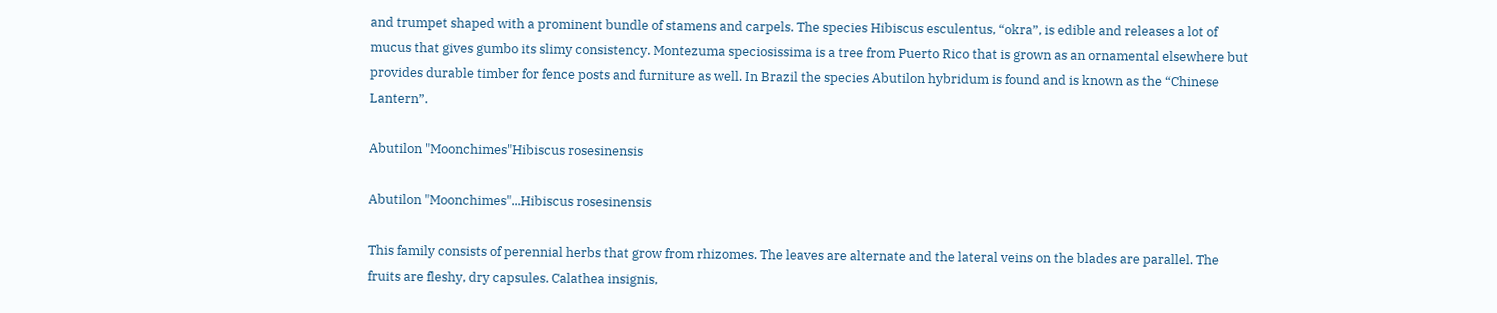and trumpet shaped with a prominent bundle of stamens and carpels. The species Hibiscus esculentus, “okra”, is edible and releases a lot of mucus that gives gumbo its slimy consistency. Montezuma speciosissima is a tree from Puerto Rico that is grown as an ornamental elsewhere but provides durable timber for fence posts and furniture as well. In Brazil the species Abutilon hybridum is found and is known as the “Chinese Lantern”.

Abutilon "Moonchimes"Hibiscus rosesinensis

Abutilon "Moonchimes"...Hibiscus rosesinensis

This family consists of perennial herbs that grow from rhizomes. The leaves are alternate and the lateral veins on the blades are parallel. The fruits are fleshy, dry capsules. Calathea insignis,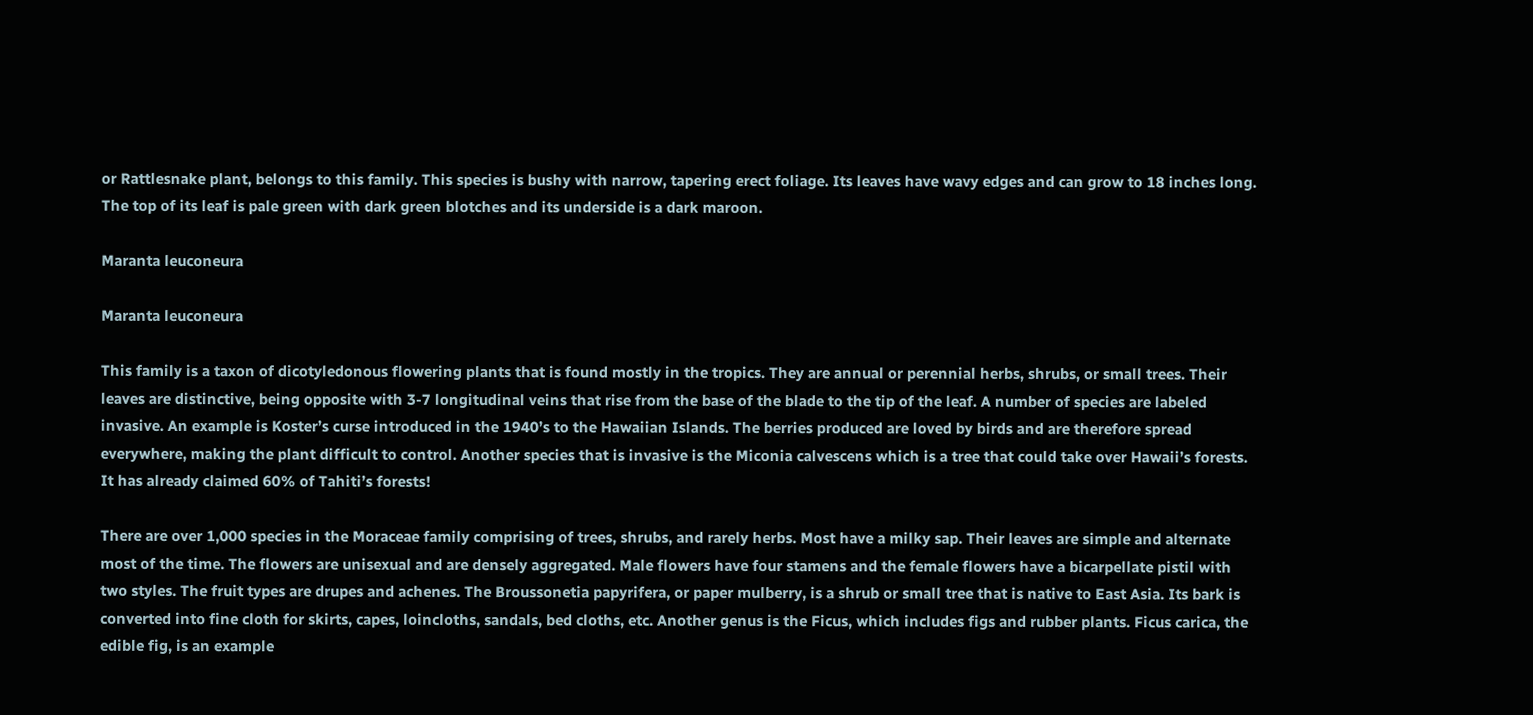or Rattlesnake plant, belongs to this family. This species is bushy with narrow, tapering erect foliage. Its leaves have wavy edges and can grow to 18 inches long. The top of its leaf is pale green with dark green blotches and its underside is a dark maroon.

Maranta leuconeura

Maranta leuconeura

This family is a taxon of dicotyledonous flowering plants that is found mostly in the tropics. They are annual or perennial herbs, shrubs, or small trees. Their leaves are distinctive, being opposite with 3-7 longitudinal veins that rise from the base of the blade to the tip of the leaf. A number of species are labeled invasive. An example is Koster’s curse introduced in the 1940’s to the Hawaiian Islands. The berries produced are loved by birds and are therefore spread everywhere, making the plant difficult to control. Another species that is invasive is the Miconia calvescens which is a tree that could take over Hawaii’s forests. It has already claimed 60% of Tahiti’s forests!

There are over 1,000 species in the Moraceae family comprising of trees, shrubs, and rarely herbs. Most have a milky sap. Their leaves are simple and alternate most of the time. The flowers are unisexual and are densely aggregated. Male flowers have four stamens and the female flowers have a bicarpellate pistil with two styles. The fruit types are drupes and achenes. The Broussonetia papyrifera, or paper mulberry, is a shrub or small tree that is native to East Asia. Its bark is converted into fine cloth for skirts, capes, loincloths, sandals, bed cloths, etc. Another genus is the Ficus, which includes figs and rubber plants. Ficus carica, the edible fig, is an example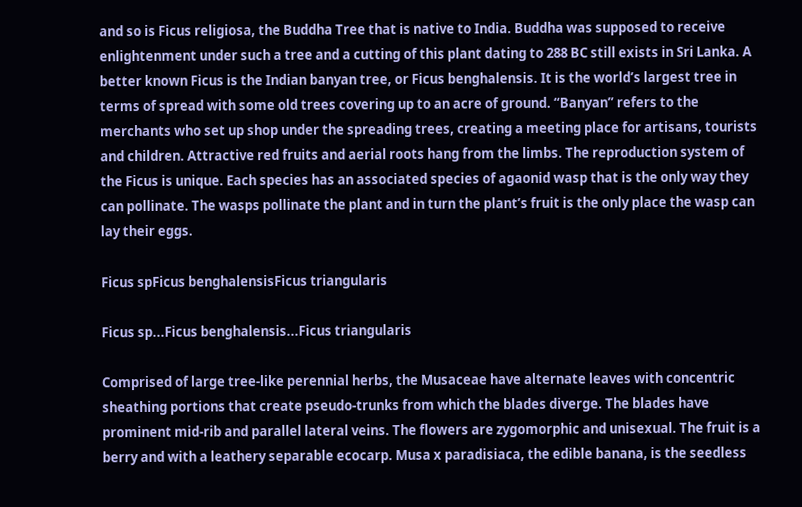and so is Ficus religiosa, the Buddha Tree that is native to India. Buddha was supposed to receive enlightenment under such a tree and a cutting of this plant dating to 288 BC still exists in Sri Lanka. A better known Ficus is the Indian banyan tree, or Ficus benghalensis. It is the world’s largest tree in terms of spread with some old trees covering up to an acre of ground. “Banyan” refers to the merchants who set up shop under the spreading trees, creating a meeting place for artisans, tourists and children. Attractive red fruits and aerial roots hang from the limbs. The reproduction system of the Ficus is unique. Each species has an associated species of agaonid wasp that is the only way they can pollinate. The wasps pollinate the plant and in turn the plant’s fruit is the only place the wasp can lay their eggs.

Ficus spFicus benghalensisFicus triangularis

Ficus sp...Ficus benghalensis...Ficus triangularis

Comprised of large tree-like perennial herbs, the Musaceae have alternate leaves with concentric sheathing portions that create pseudo-trunks from which the blades diverge. The blades have prominent mid-rib and parallel lateral veins. The flowers are zygomorphic and unisexual. The fruit is a berry and with a leathery separable ecocarp. Musa x paradisiaca, the edible banana, is the seedless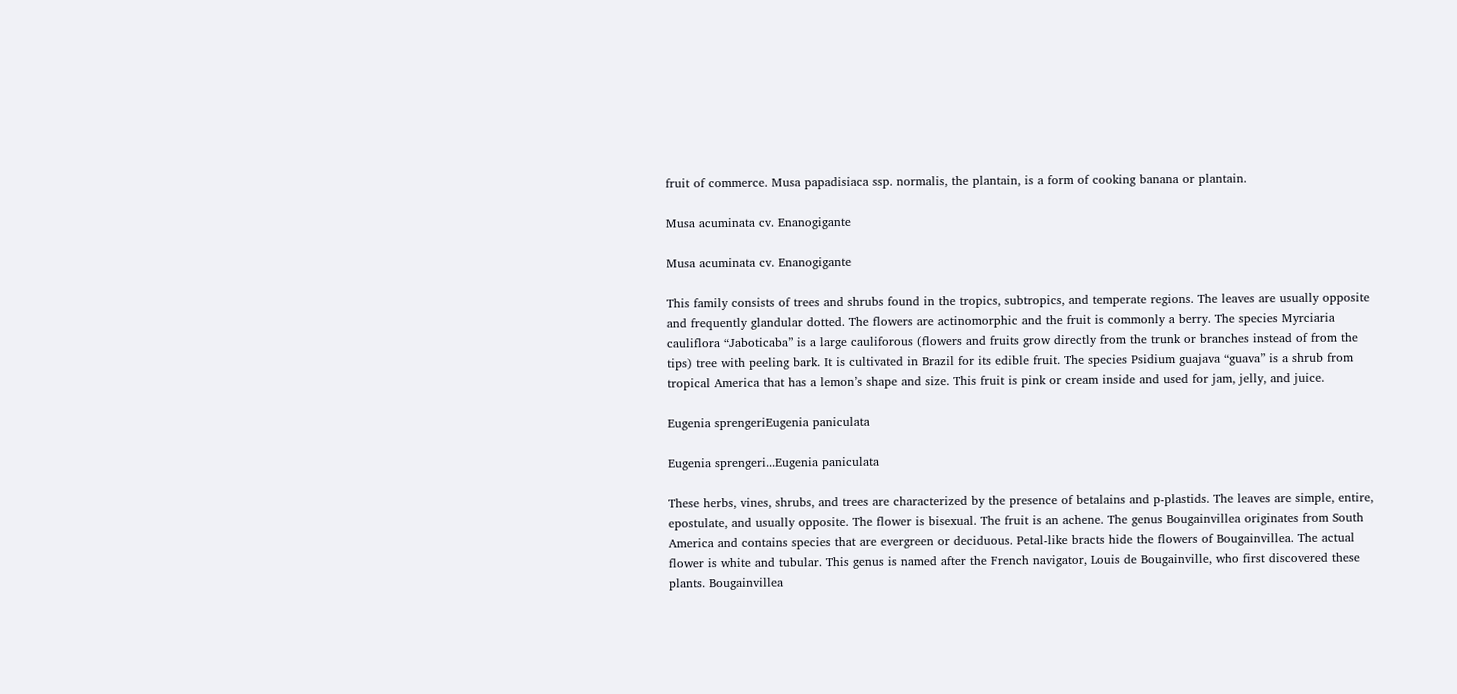fruit of commerce. Musa papadisiaca ssp. normalis, the plantain, is a form of cooking banana or plantain.

Musa acuminata cv. Enanogigante

Musa acuminata cv. Enanogigante

This family consists of trees and shrubs found in the tropics, subtropics, and temperate regions. The leaves are usually opposite and frequently glandular dotted. The flowers are actinomorphic and the fruit is commonly a berry. The species Myrciaria cauliflora “Jaboticaba” is a large cauliforous (flowers and fruits grow directly from the trunk or branches instead of from the tips) tree with peeling bark. It is cultivated in Brazil for its edible fruit. The species Psidium guajava “guava” is a shrub from tropical America that has a lemon’s shape and size. This fruit is pink or cream inside and used for jam, jelly, and juice.

Eugenia sprengeriEugenia paniculata

Eugenia sprengeri...Eugenia paniculata

These herbs, vines, shrubs, and trees are characterized by the presence of betalains and p-plastids. The leaves are simple, entire, epostulate, and usually opposite. The flower is bisexual. The fruit is an achene. The genus Bougainvillea originates from South America and contains species that are evergreen or deciduous. Petal-like bracts hide the flowers of Bougainvillea. The actual flower is white and tubular. This genus is named after the French navigator, Louis de Bougainville, who first discovered these plants. Bougainvillea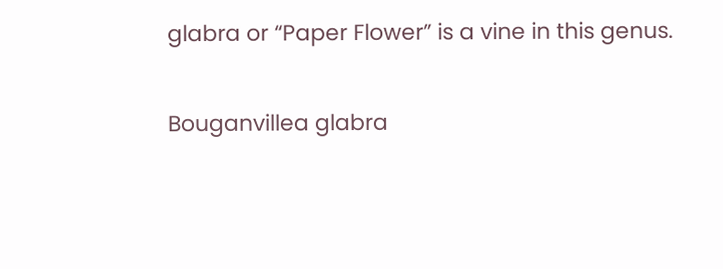glabra or “Paper Flower” is a vine in this genus.

Bouganvillea glabra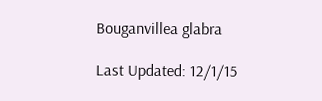Bouganvillea glabra

Last Updated: 12/1/15